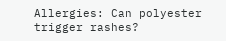Allergies: Can polyester trigger rashes?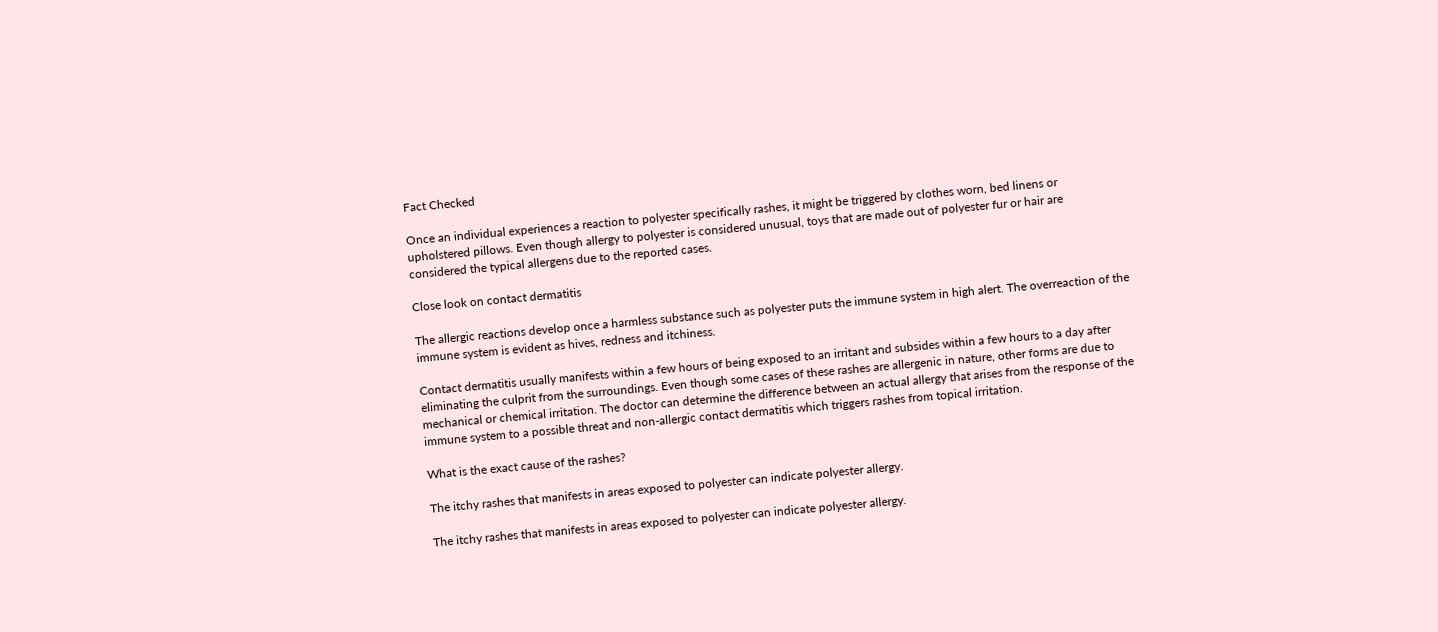Fact Checked

Once an individual experiences a reaction to polyester specifically rashes, it might be triggered by clothes worn, bed linens or upholstered pillows. Even though allergy to polyester is considered unusual, toys that are made out of polyester fur or hair are considered the typical allergens due to the reported cases.

Close look on contact dermatitis

The allergic reactions develop once a harmless substance such as polyester puts the immune system in high alert. The overreaction of the immune system is evident as hives, redness and itchiness.

Contact dermatitis usually manifests within a few hours of being exposed to an irritant and subsides within a few hours to a day after eliminating the culprit from the surroundings. Even though some cases of these rashes are allergenic in nature, other forms are due to mechanical or chemical irritation. The doctor can determine the difference between an actual allergy that arises from the response of the immune system to a possible threat and non-allergic contact dermatitis which triggers rashes from topical irritation.

What is the exact cause of the rashes?

The itchy rashes that manifests in areas exposed to polyester can indicate polyester allergy.

The itchy rashes that manifests in areas exposed to polyester can indicate polyester allergy.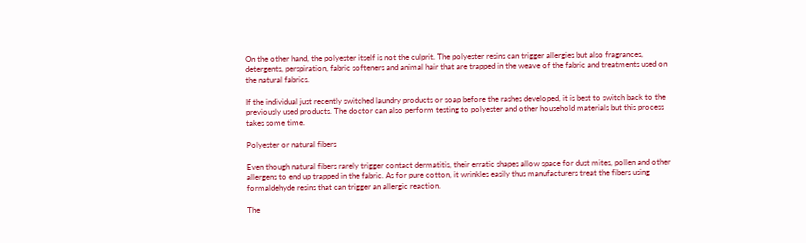On the other hand, the polyester itself is not the culprit. The polyester resins can trigger allergies but also fragrances, detergents, perspiration, fabric softeners and animal hair that are trapped in the weave of the fabric and treatments used on the natural fabrics.

If the individual just recently switched laundry products or soap before the rashes developed, it is best to switch back to the previously used products. The doctor can also perform testing to polyester and other household materials but this process takes some time.

Polyester or natural fibers

Even though natural fibers rarely trigger contact dermatitis, their erratic shapes allow space for dust mites, pollen and other allergens to end up trapped in the fabric. As for pure cotton, it wrinkles easily thus manufacturers treat the fibers using formaldehyde resins that can trigger an allergic reaction.

The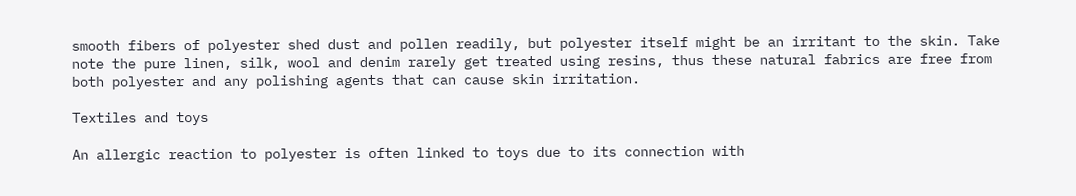smooth fibers of polyester shed dust and pollen readily, but polyester itself might be an irritant to the skin. Take note the pure linen, silk, wool and denim rarely get treated using resins, thus these natural fabrics are free from both polyester and any polishing agents that can cause skin irritation.

Textiles and toys

An allergic reaction to polyester is often linked to toys due to its connection with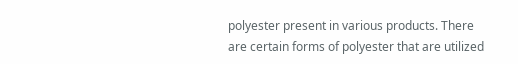polyester present in various products. There are certain forms of polyester that are utilized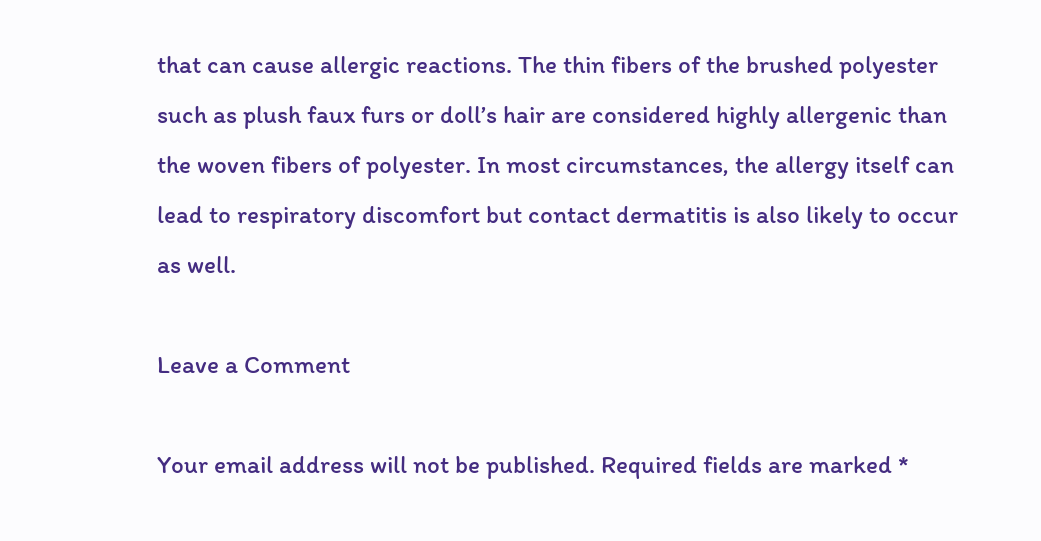that can cause allergic reactions. The thin fibers of the brushed polyester such as plush faux furs or doll’s hair are considered highly allergenic than the woven fibers of polyester. In most circumstances, the allergy itself can lead to respiratory discomfort but contact dermatitis is also likely to occur as well.

Leave a Comment

Your email address will not be published. Required fields are marked *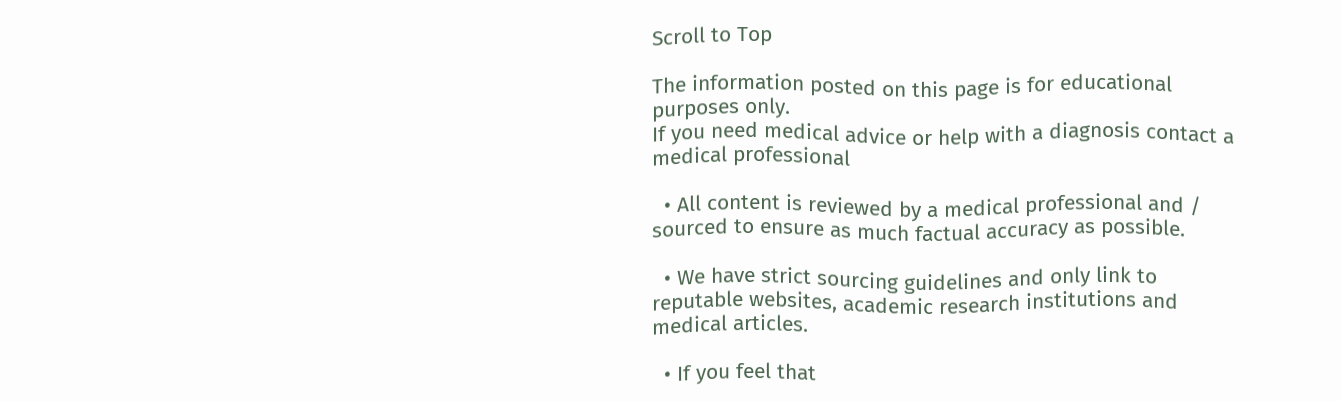Scroll to Top

The information posted on this page is for educational purposes only.
If you need medical advice or help with a diagnosis contact a medical professional

  • All content is reviewed by a medical professional and / sourced to ensure as much factual accuracy as possible.

  • We have strict sourcing guidelines and only link to reputable websites, academic research institutions and medical articles.

  • If you feel that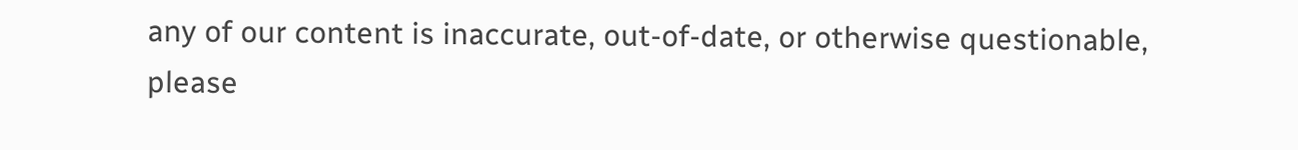any of our content is inaccurate, out-of-date, or otherwise questionable, please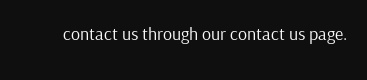contact us through our contact us page.